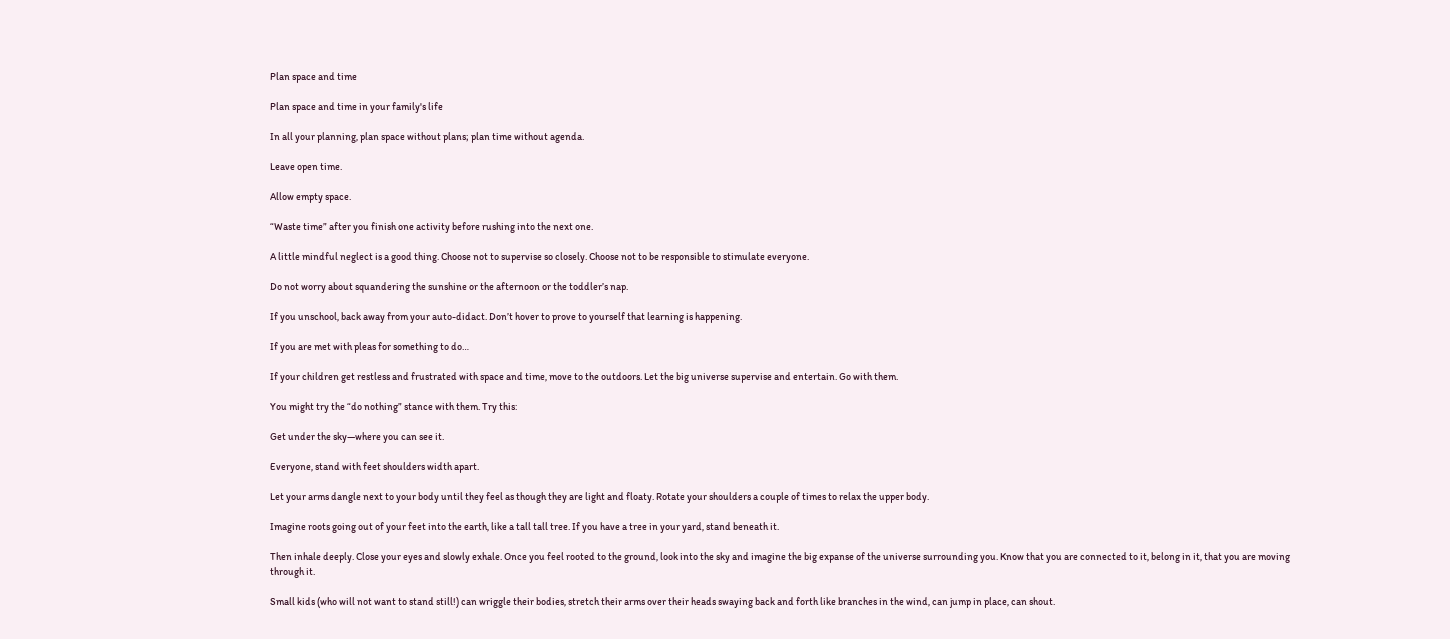Plan space and time

Plan space and time in your family's life

In all your planning, plan space without plans; plan time without agenda.

Leave open time.

Allow empty space.

“Waste time” after you finish one activity before rushing into the next one.

A little mindful neglect is a good thing. Choose not to supervise so closely. Choose not to be responsible to stimulate everyone.

Do not worry about squandering the sunshine or the afternoon or the toddler’s nap.

If you unschool, back away from your auto-didact. Don’t hover to prove to yourself that learning is happening.

If you are met with pleas for something to do…

If your children get restless and frustrated with space and time, move to the outdoors. Let the big universe supervise and entertain. Go with them.

You might try the “do nothing” stance with them. Try this:

Get under the sky—where you can see it.

Everyone, stand with feet shoulders width apart.

Let your arms dangle next to your body until they feel as though they are light and floaty. Rotate your shoulders a couple of times to relax the upper body.

Imagine roots going out of your feet into the earth, like a tall tall tree. If you have a tree in your yard, stand beneath it.

Then inhale deeply. Close your eyes and slowly exhale. Once you feel rooted to the ground, look into the sky and imagine the big expanse of the universe surrounding you. Know that you are connected to it, belong in it, that you are moving through it.

Small kids (who will not want to stand still!) can wriggle their bodies, stretch their arms over their heads swaying back and forth like branches in the wind, can jump in place, can shout.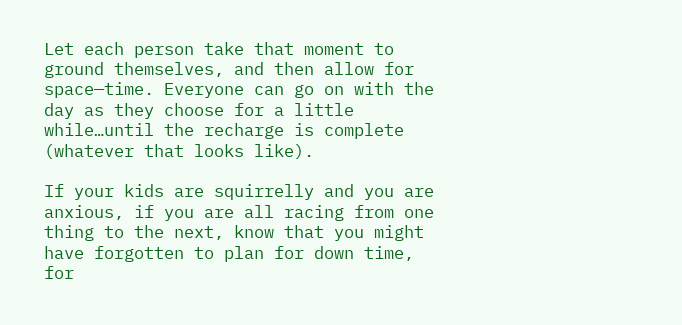Let each person take that moment to ground themselves, and then allow for space—time. Everyone can go on with the day as they choose for a little while…until the recharge is complete (whatever that looks like).

If your kids are squirrelly and you are anxious, if you are all racing from one thing to the next, know that you might have forgotten to plan for down time, for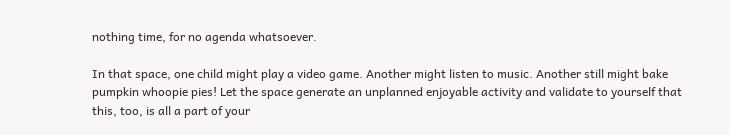nothing time, for no agenda whatsoever.

In that space, one child might play a video game. Another might listen to music. Another still might bake pumpkin whoopie pies! Let the space generate an unplanned enjoyable activity and validate to yourself that this, too, is all a part of your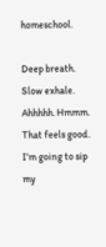homeschool.

Deep breath. Slow exhale. Ahhhhh. Hmmm. That feels good. I’m going to sip my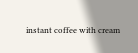instant coffee with cream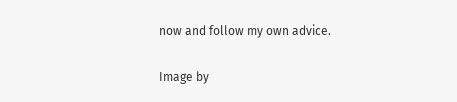now and follow my own advice.

Image by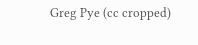Greg Pye (cc cropped)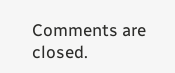Comments are closed.